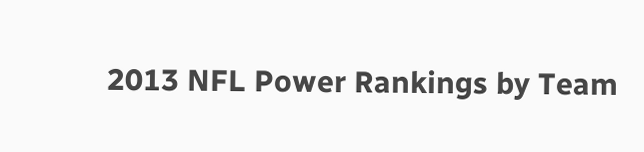2013 NFL Power Rankings by Team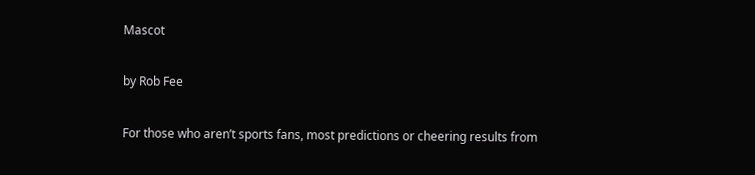Mascot

by Rob Fee

For those who aren’t sports fans, most predictions or cheering results from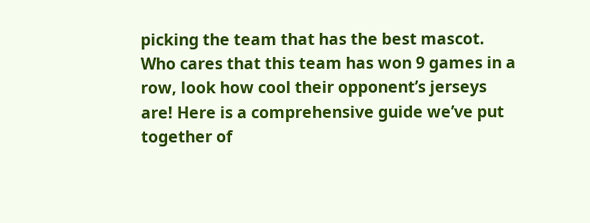picking the team that has the best mascot. Who cares that this team has won 9 games in a row, look how cool their opponent’s jerseys are! Here is a comprehensive guide we’ve put together of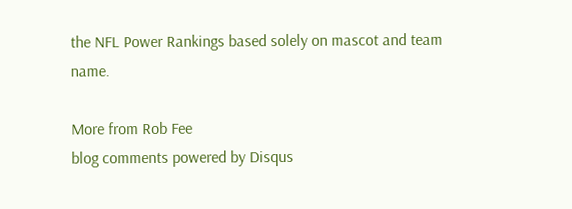the NFL Power Rankings based solely on mascot and team name.

More from Rob Fee
blog comments powered by Disqus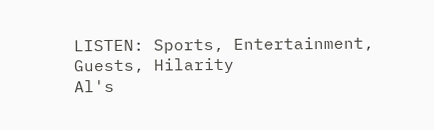LISTEN: Sports, Entertainment, Guests, Hilarity
Al's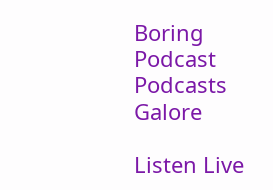Boring Podcast
Podcasts Galore

Listen Live